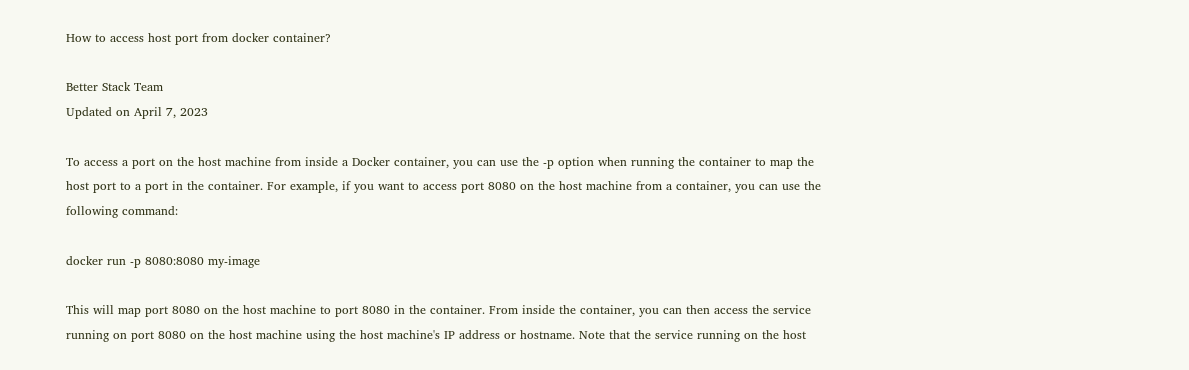How to access host port from docker container?

Better Stack Team
Updated on April 7, 2023

To access a port on the host machine from inside a Docker container, you can use the -p option when running the container to map the host port to a port in the container. For example, if you want to access port 8080 on the host machine from a container, you can use the following command:

docker run -p 8080:8080 my-image

This will map port 8080 on the host machine to port 8080 in the container. From inside the container, you can then access the service running on port 8080 on the host machine using the host machine's IP address or hostname. Note that the service running on the host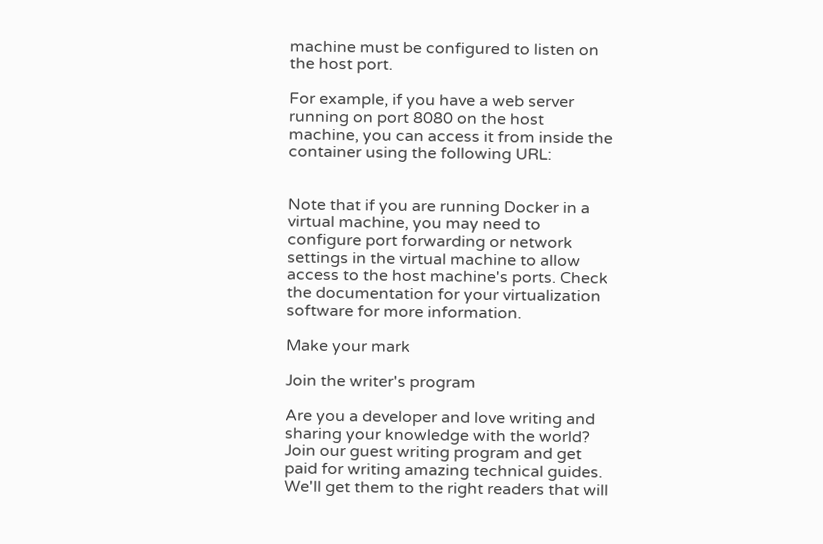machine must be configured to listen on the host port.

For example, if you have a web server running on port 8080 on the host machine, you can access it from inside the container using the following URL:


Note that if you are running Docker in a virtual machine, you may need to configure port forwarding or network settings in the virtual machine to allow access to the host machine's ports. Check the documentation for your virtualization software for more information.

Make your mark

Join the writer's program

Are you a developer and love writing and sharing your knowledge with the world? Join our guest writing program and get paid for writing amazing technical guides. We'll get them to the right readers that will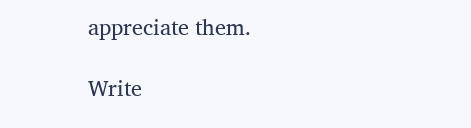appreciate them.

Write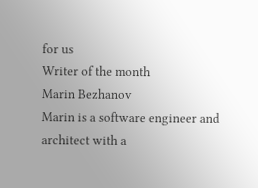for us
Writer of the month
Marin Bezhanov
Marin is a software engineer and architect with a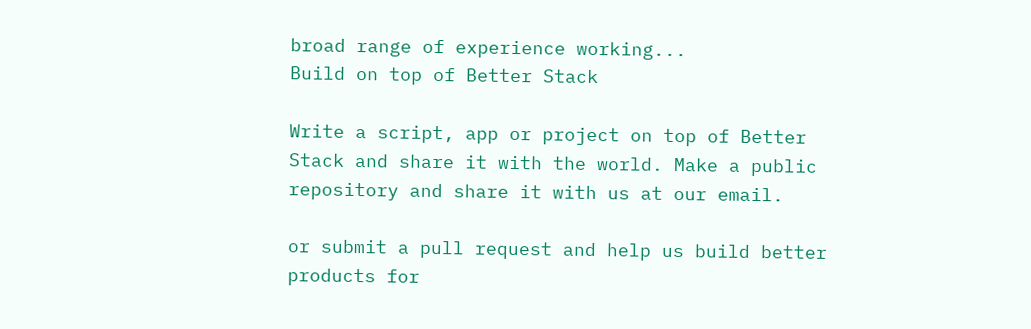broad range of experience working...
Build on top of Better Stack

Write a script, app or project on top of Better Stack and share it with the world. Make a public repository and share it with us at our email.

or submit a pull request and help us build better products for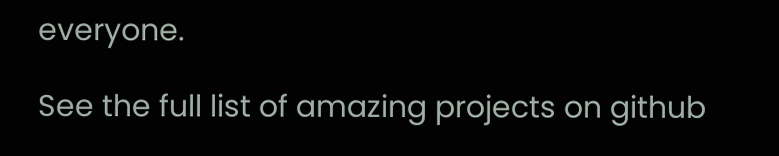everyone.

See the full list of amazing projects on github